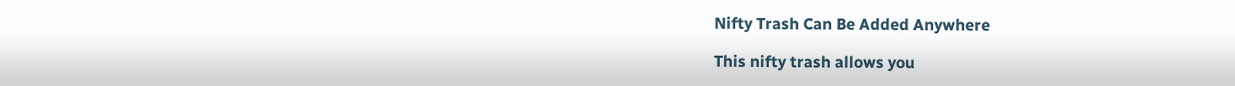Nifty Trash Can Be Added Anywhere

This nifty trash allows you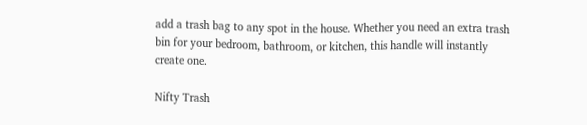add a trash bag to any spot in the house. Whether you need an extra trash bin for your bedroom, bathroom, or kitchen, this handle will instantly create one.

Nifty Trash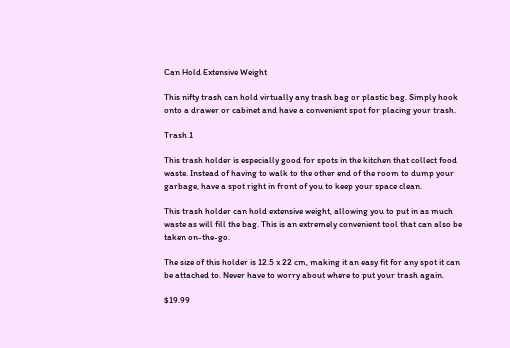Can Hold Extensive Weight

This nifty trash can hold virtually any trash bag or plastic bag. Simply hook onto a drawer or cabinet and have a convenient spot for placing your trash.

Trash 1

This trash holder is especially good for spots in the kitchen that collect food waste. Instead of having to walk to the other end of the room to dump your garbage, have a spot right in front of you to keep your space clean.

This trash holder can hold extensive weight, allowing you to put in as much waste as will fill the bag. This is an extremely convenient tool that can also be taken on-the-go.

The size of this holder is 12.5 x 22 cm, making it an easy fit for any spot it can be attached to. Never have to worry about where to put your trash again.

$19.99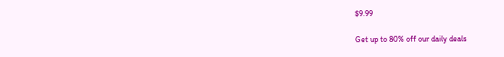$9.99

Get up to 80% off our daily deals